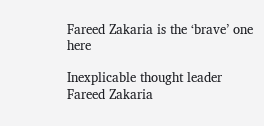Fareed Zakaria is the ‘brave’ one here

Inexplicable thought leader Fareed Zakaria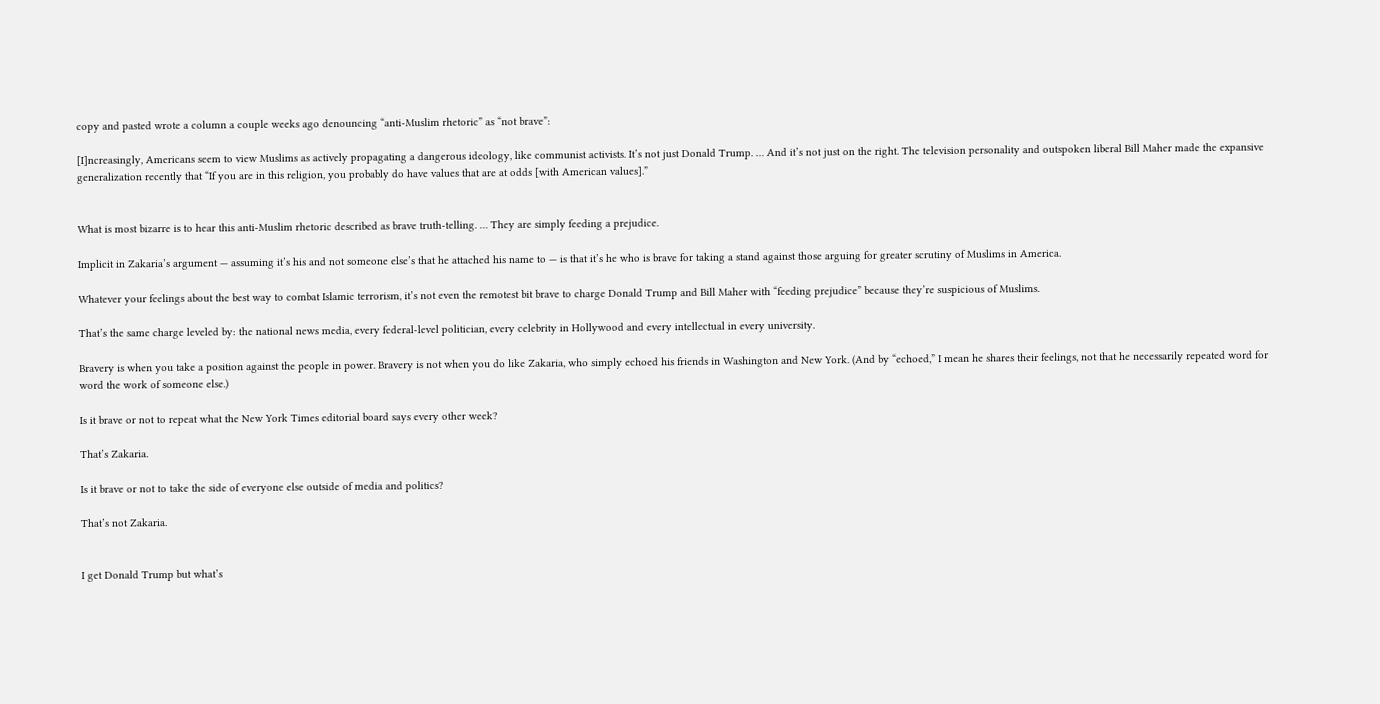copy and pasted wrote a column a couple weeks ago denouncing “anti-Muslim rhetoric” as “not brave”:

[I]ncreasingly, Americans seem to view Muslims as actively propagating a dangerous ideology, like communist activists. It’s not just Donald Trump. … And it’s not just on the right. The television personality and outspoken liberal Bill Maher made the expansive generalization recently that “If you are in this religion, you probably do have values that are at odds [with American values].”


What is most bizarre is to hear this anti-Muslim rhetoric described as brave truth-telling. … They are simply feeding a prejudice.

Implicit in Zakaria’s argument — assuming it’s his and not someone else’s that he attached his name to — is that it’s he who is brave for taking a stand against those arguing for greater scrutiny of Muslims in America.

Whatever your feelings about the best way to combat Islamic terrorism, it’s not even the remotest bit brave to charge Donald Trump and Bill Maher with “feeding prejudice” because they’re suspicious of Muslims.

That’s the same charge leveled by: the national news media, every federal-level politician, every celebrity in Hollywood and every intellectual in every university.

Bravery is when you take a position against the people in power. Bravery is not when you do like Zakaria, who simply echoed his friends in Washington and New York. (And by “echoed,” I mean he shares their feelings, not that he necessarily repeated word for word the work of someone else.)

Is it brave or not to repeat what the New York Times editorial board says every other week?

That’s Zakaria.

Is it brave or not to take the side of everyone else outside of media and politics?

That’s not Zakaria.


I get Donald Trump but what’s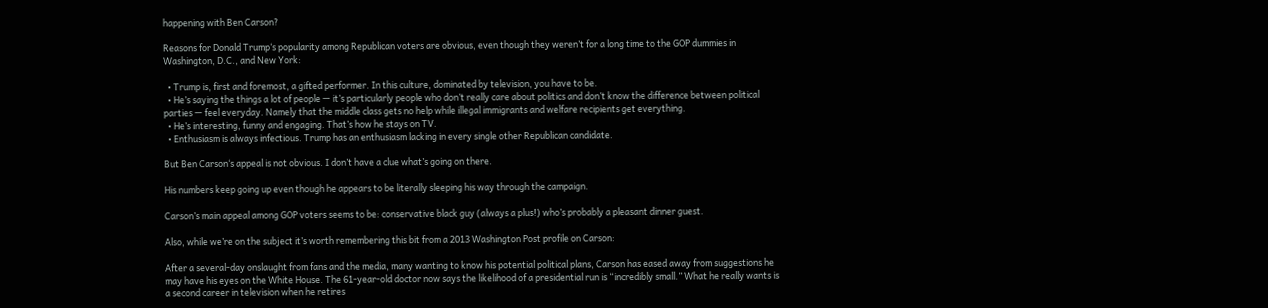happening with Ben Carson?

Reasons for Donald Trump‘s popularity among Republican voters are obvious, even though they weren’t for a long time to the GOP dummies in Washington, D.C., and New York:

  • Trump is, first and foremost, a gifted performer. In this culture, dominated by television, you have to be.
  • He’s saying the things a lot of people — it’s particularly people who don’t really care about politics and don’t know the difference between political parties — feel everyday. Namely that the middle class gets no help while illegal immigrants and welfare recipients get everything.
  • He’s interesting, funny and engaging. That’s how he stays on TV.
  • Enthusiasm is always infectious. Trump has an enthusiasm lacking in every single other Republican candidate.

But Ben Carson‘s appeal is not obvious. I don’t have a clue what’s going on there.

His numbers keep going up even though he appears to be literally sleeping his way through the campaign.

Carson’s main appeal among GOP voters seems to be: conservative black guy (always a plus!) who’s probably a pleasant dinner guest.

Also, while we’re on the subject it’s worth remembering this bit from a 2013 Washington Post profile on Carson:

After a several-day onslaught from fans and the media, many wanting to know his potential political plans, Carson has eased away from suggestions he may have his eyes on the White House. The 61-year-old doctor now says the likelihood of a presidential run is “incredibly small.” What he really wants is a second career in television when he retires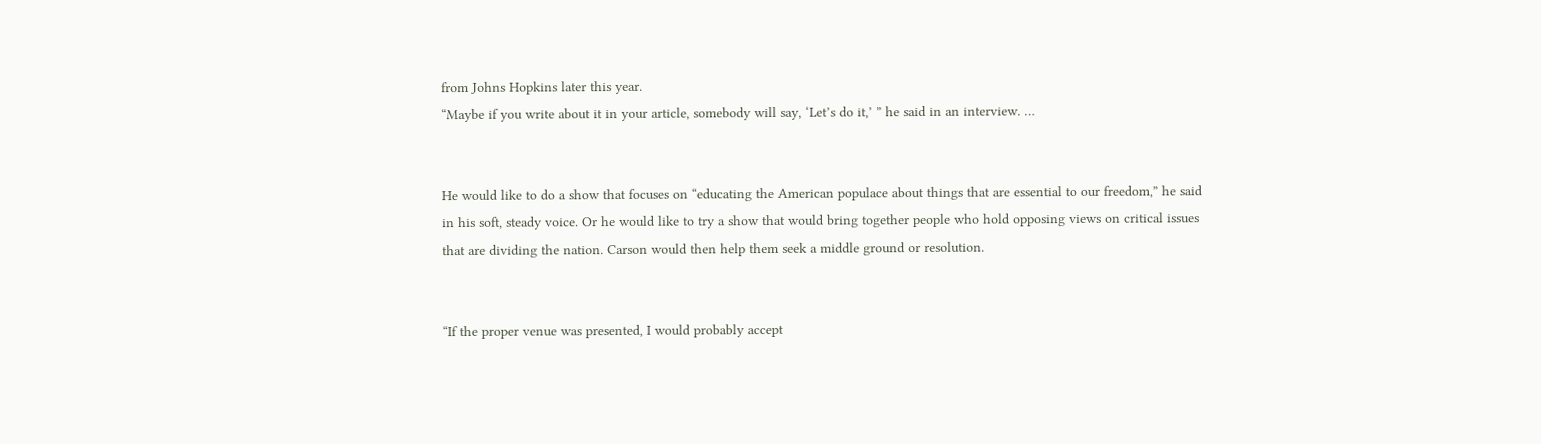from Johns Hopkins later this year.
“Maybe if you write about it in your article, somebody will say, ‘Let’s do it,’ ” he said in an interview. …


He would like to do a show that focuses on “educating the American populace about things that are essential to our freedom,” he said in his soft, steady voice. Or he would like to try a show that would bring together people who hold opposing views on critical issues that are dividing the nation. Carson would then help them seek a middle ground or resolution.


“If the proper venue was presented, I would probably accept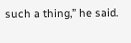such a thing,” he said.